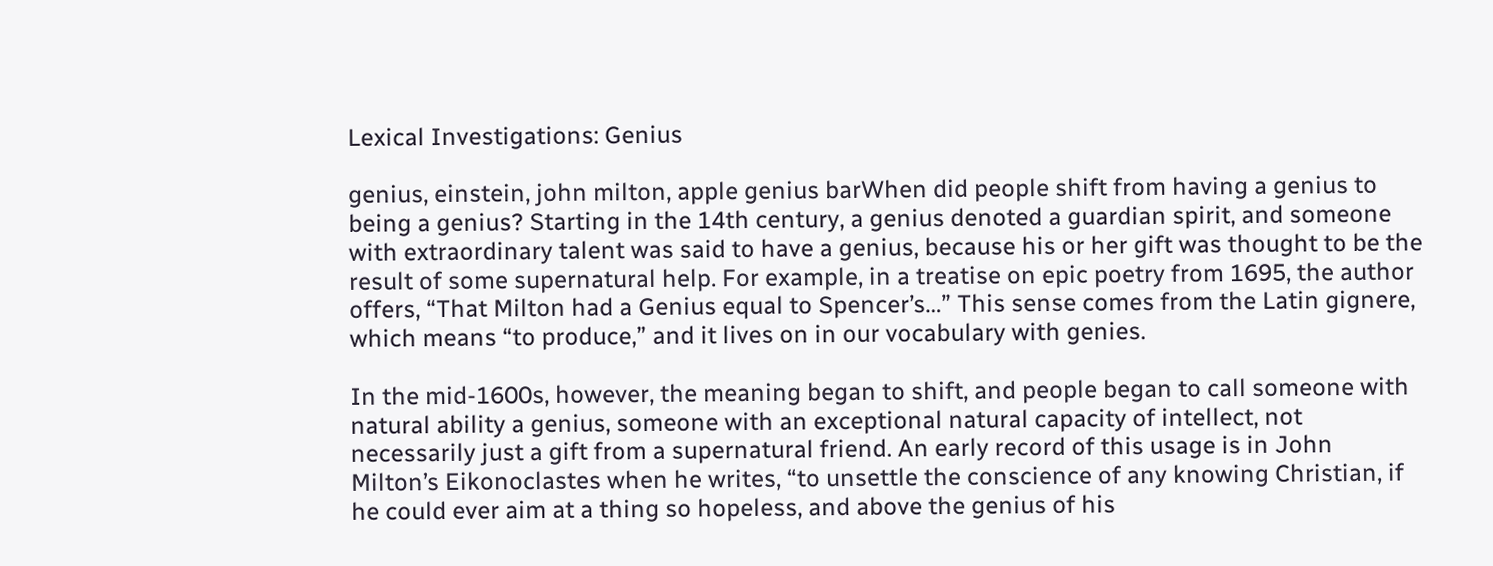Lexical Investigations: Genius

genius, einstein, john milton, apple genius barWhen did people shift from having a genius to being a genius? Starting in the 14th century, a genius denoted a guardian spirit, and someone with extraordinary talent was said to have a genius, because his or her gift was thought to be the result of some supernatural help. For example, in a treatise on epic poetry from 1695, the author offers, “That Milton had a Genius equal to Spencer’s…” This sense comes from the Latin gignere, which means “to produce,” and it lives on in our vocabulary with genies.

In the mid-1600s, however, the meaning began to shift, and people began to call someone with natural ability a genius, someone with an exceptional natural capacity of intellect, not necessarily just a gift from a supernatural friend. An early record of this usage is in John Milton’s Eikonoclastes when he writes, “to unsettle the conscience of any knowing Christian, if he could ever aim at a thing so hopeless, and above the genius of his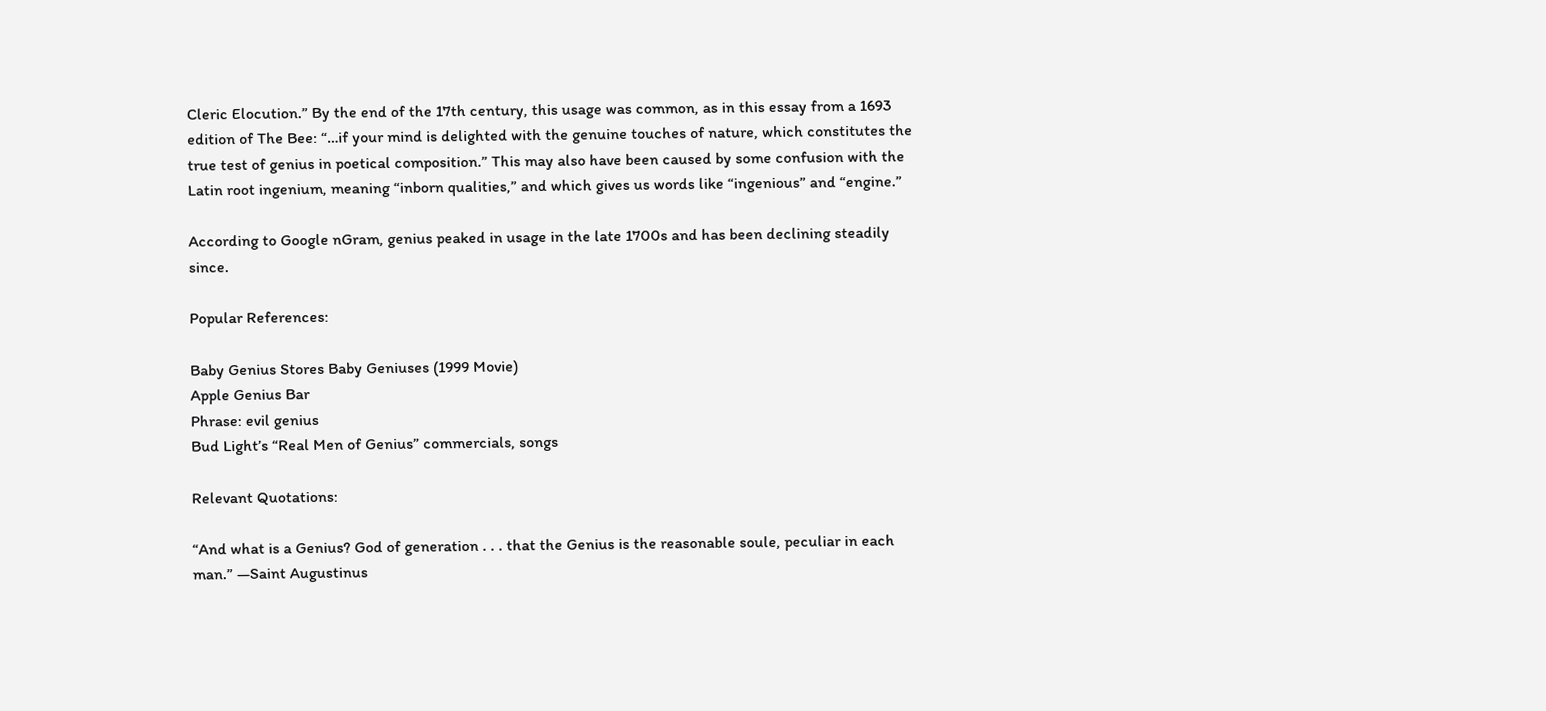Cleric Elocution.” By the end of the 17th century, this usage was common, as in this essay from a 1693 edition of The Bee: “…if your mind is delighted with the genuine touches of nature, which constitutes the true test of genius in poetical composition.” This may also have been caused by some confusion with the Latin root ingenium, meaning “inborn qualities,” and which gives us words like “ingenious” and “engine.”

According to Google nGram, genius peaked in usage in the late 1700s and has been declining steadily since.

Popular References:

Baby Genius Stores Baby Geniuses (1999 Movie)
Apple Genius Bar
Phrase: evil genius
Bud Light’s “Real Men of Genius” commercials, songs

Relevant Quotations:

“And what is a Genius? God of generation . . . that the Genius is the reasonable soule, peculiar in each man.” —Saint Augustinus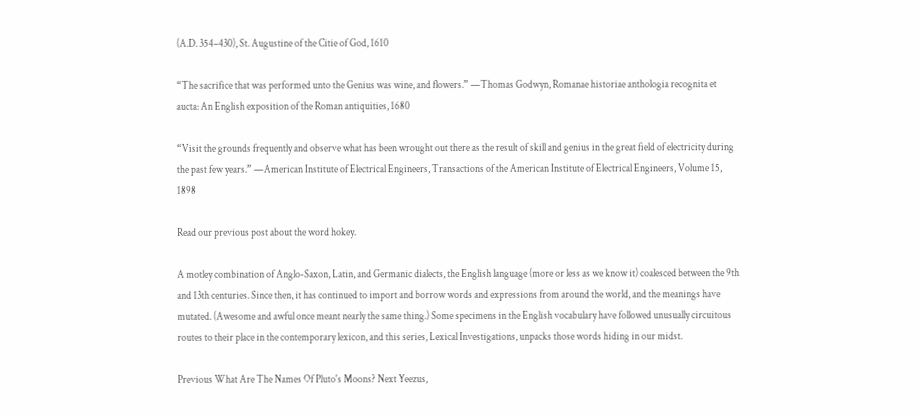(A.D. 354–430), St. Augustine of the Citie of God, 1610

“The sacrifice that was performed unto the Genius was wine, and flowers.” —Thomas Godwyn, Romanae historiae anthologia recognita et aucta: An English exposition of the Roman antiquities, 1680

“Visit the grounds frequently and observe what has been wrought out there as the result of skill and genius in the great field of electricity during the past few years.” —American Institute of Electrical Engineers, Transactions of the American Institute of Electrical Engineers, Volume 15, 1898

Read our previous post about the word hokey.

A motley combination of Anglo-Saxon, Latin, and Germanic dialects, the English language (more or less as we know it) coalesced between the 9th and 13th centuries. Since then, it has continued to import and borrow words and expressions from around the world, and the meanings have mutated. (Awesome and awful once meant nearly the same thing.) Some specimens in the English vocabulary have followed unusually circuitous routes to their place in the contemporary lexicon, and this series, Lexical Investigations, unpacks those words hiding in our midst.

Previous What Are The Names Of Pluto's Moons? Next Yeezus,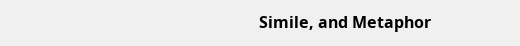Simile, and Metaphor